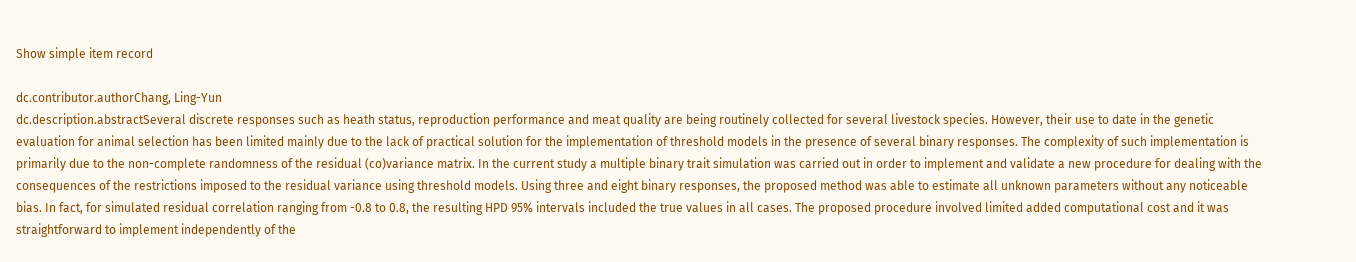Show simple item record

dc.contributor.authorChang, Ling-Yun
dc.description.abstractSeveral discrete responses such as heath status, reproduction performance and meat quality are being routinely collected for several livestock species. However, their use to date in the genetic evaluation for animal selection has been limited mainly due to the lack of practical solution for the implementation of threshold models in the presence of several binary responses. The complexity of such implementation is primarily due to the non-complete randomness of the residual (co)variance matrix. In the current study a multiple binary trait simulation was carried out in order to implement and validate a new procedure for dealing with the consequences of the restrictions imposed to the residual variance using threshold models. Using three and eight binary responses, the proposed method was able to estimate all unknown parameters without any noticeable bias. In fact, for simulated residual correlation ranging from -0.8 to 0.8, the resulting HPD 95% intervals included the true values in all cases. The proposed procedure involved limited added computational cost and it was straightforward to implement independently of the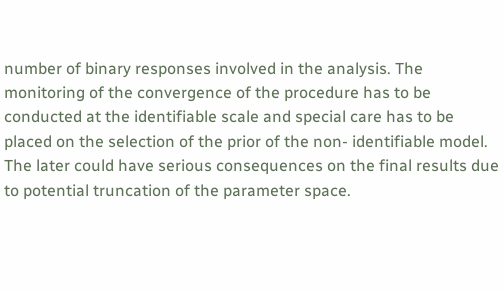number of binary responses involved in the analysis. The monitoring of the convergence of the procedure has to be conducted at the identifiable scale and special care has to be placed on the selection of the prior of the non- identifiable model. The later could have serious consequences on the final results due to potential truncation of the parameter space.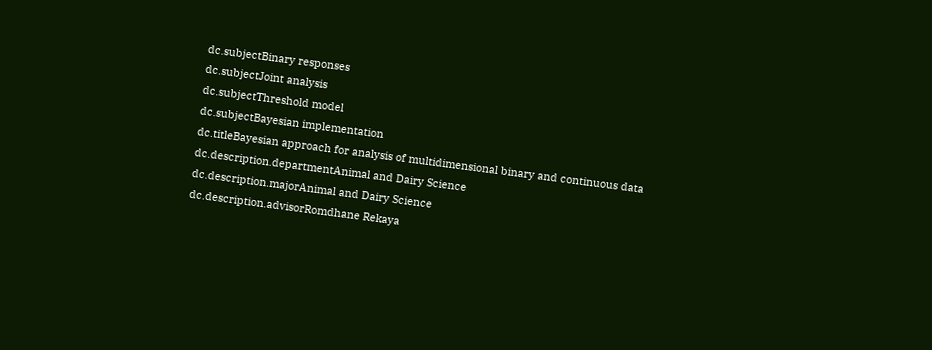dc.subjectBinary responses
dc.subjectJoint analysis
dc.subjectThreshold model
dc.subjectBayesian implementation
dc.titleBayesian approach for analysis of multidimensional binary and continuous data
dc.description.departmentAnimal and Dairy Science
dc.description.majorAnimal and Dairy Science
dc.description.advisorRomdhane Rekaya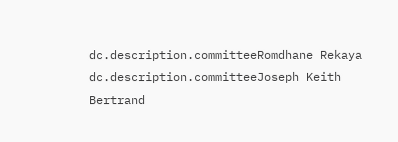dc.description.committeeRomdhane Rekaya
dc.description.committeeJoseph Keith Bertrand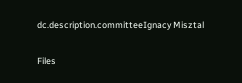dc.description.committeeIgnacy Misztal

Files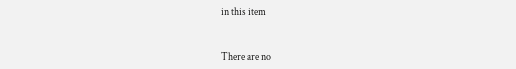in this item


There are no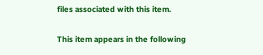files associated with this item.

This item appears in the following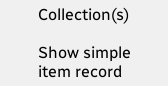Collection(s)

Show simple item record